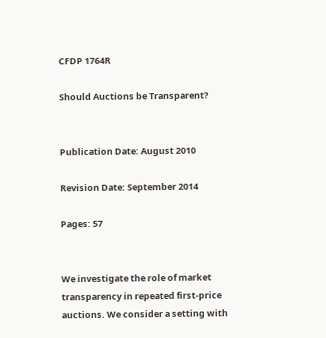CFDP 1764R

Should Auctions be Transparent?


Publication Date: August 2010

Revision Date: September 2014

Pages: 57


We investigate the role of market transparency in repeated first-price auctions. We consider a setting with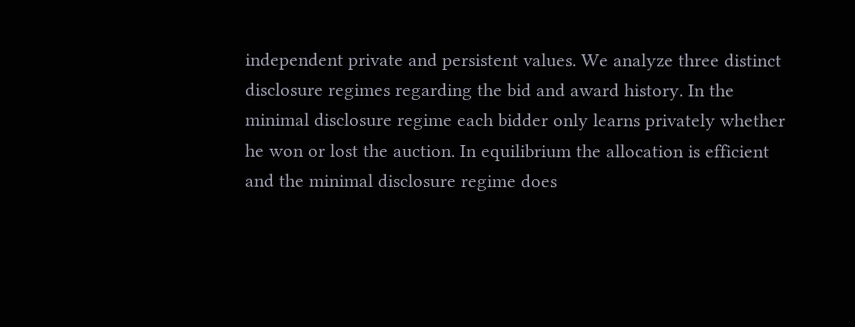independent private and persistent values. We analyze three distinct disclosure regimes regarding the bid and award history. In the minimal disclosure regime each bidder only learns privately whether he won or lost the auction. In equilibrium the allocation is efficient and the minimal disclosure regime does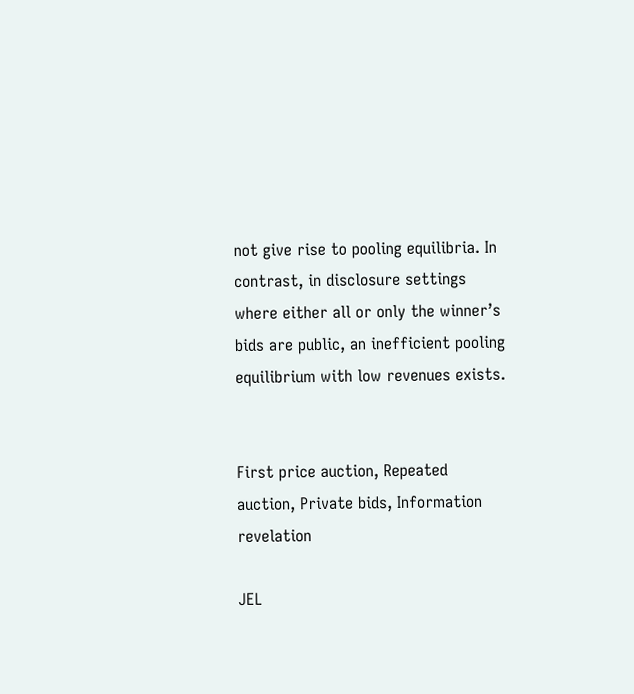not give rise to pooling equilibria. In contrast, in disclosure settings where either all or only the winner’s bids are public, an inefficient pooling equilibrium with low revenues exists.


First price auction, Repeated auction, Private bids, Information revelation

JEL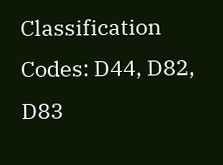Classification Codes: D44, D82, D83